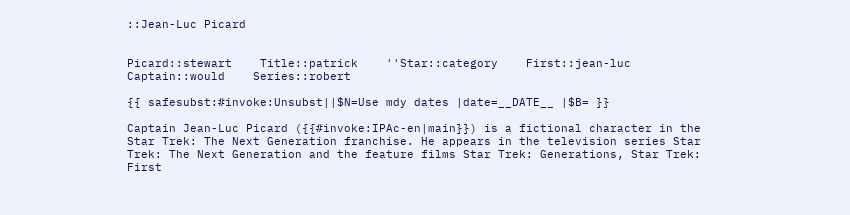::Jean-Luc Picard


Picard::stewart    Title::patrick    ''Star::category    First::jean-luc    Captain::would    Series::robert

{{ safesubst:#invoke:Unsubst||$N=Use mdy dates |date=__DATE__ |$B= }}

Captain Jean-Luc Picard ({{#invoke:IPAc-en|main}}) is a fictional character in the Star Trek: The Next Generation franchise. He appears in the television series Star Trek: The Next Generation and the feature films Star Trek: Generations, Star Trek: First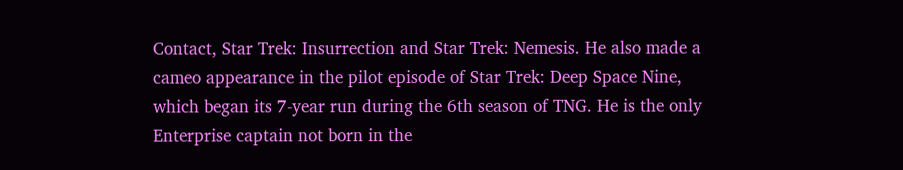Contact, Star Trek: Insurrection and Star Trek: Nemesis. He also made a cameo appearance in the pilot episode of Star Trek: Deep Space Nine, which began its 7-year run during the 6th season of TNG. He is the only Enterprise captain not born in the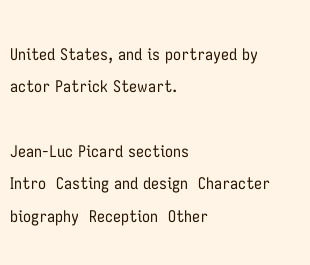United States, and is portrayed by actor Patrick Stewart.

Jean-Luc Picard sections
Intro  Casting and design  Character biography  Reception  Other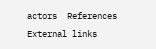actors  References  External links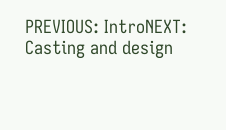PREVIOUS: IntroNEXT: Casting and design